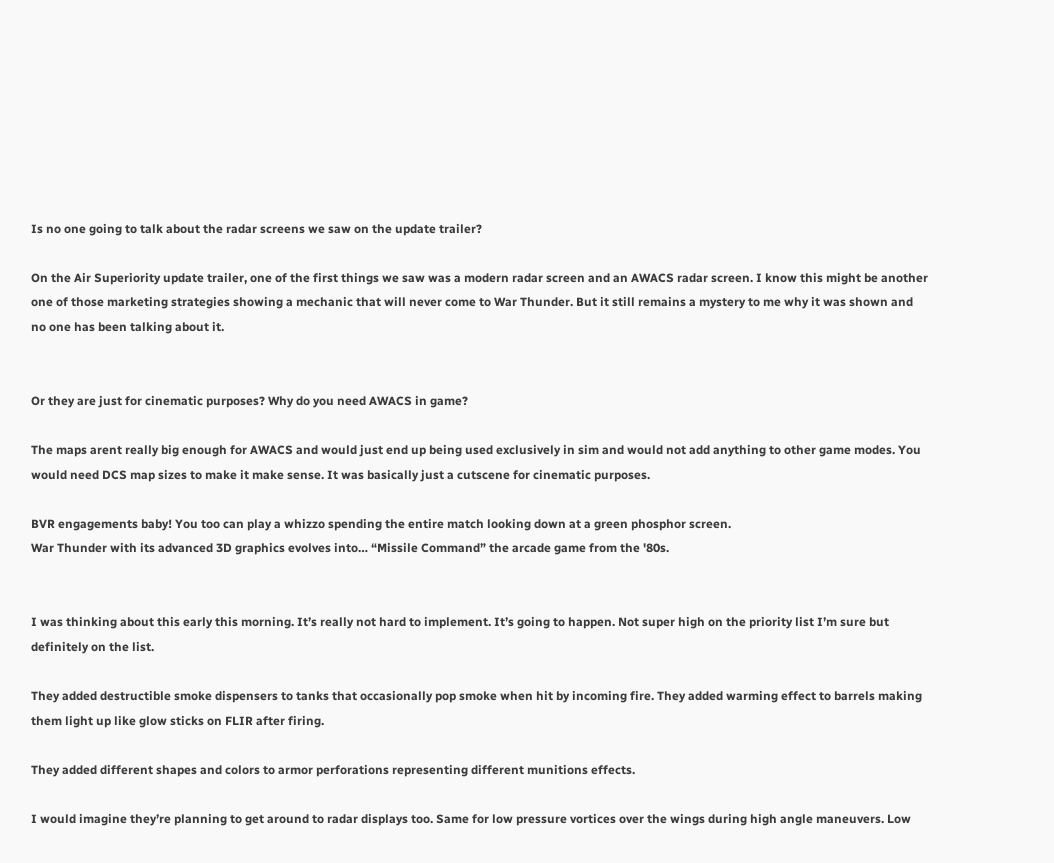Is no one going to talk about the radar screens we saw on the update trailer?

On the Air Superiority update trailer, one of the first things we saw was a modern radar screen and an AWACS radar screen. I know this might be another one of those marketing strategies showing a mechanic that will never come to War Thunder. But it still remains a mystery to me why it was shown and no one has been talking about it.


Or they are just for cinematic purposes? Why do you need AWACS in game?

The maps arent really big enough for AWACS and would just end up being used exclusively in sim and would not add anything to other game modes. You would need DCS map sizes to make it make sense. It was basically just a cutscene for cinematic purposes.

BVR engagements baby! You too can play a whizzo spending the entire match looking down at a green phosphor screen.
War Thunder with its advanced 3D graphics evolves into… “Missile Command” the arcade game from the '80s.


I was thinking about this early this morning. It’s really not hard to implement. It’s going to happen. Not super high on the priority list I’m sure but definitely on the list.

They added destructible smoke dispensers to tanks that occasionally pop smoke when hit by incoming fire. They added warming effect to barrels making them light up like glow sticks on FLIR after firing.

They added different shapes and colors to armor perforations representing different munitions effects.

I would imagine they’re planning to get around to radar displays too. Same for low pressure vortices over the wings during high angle maneuvers. Low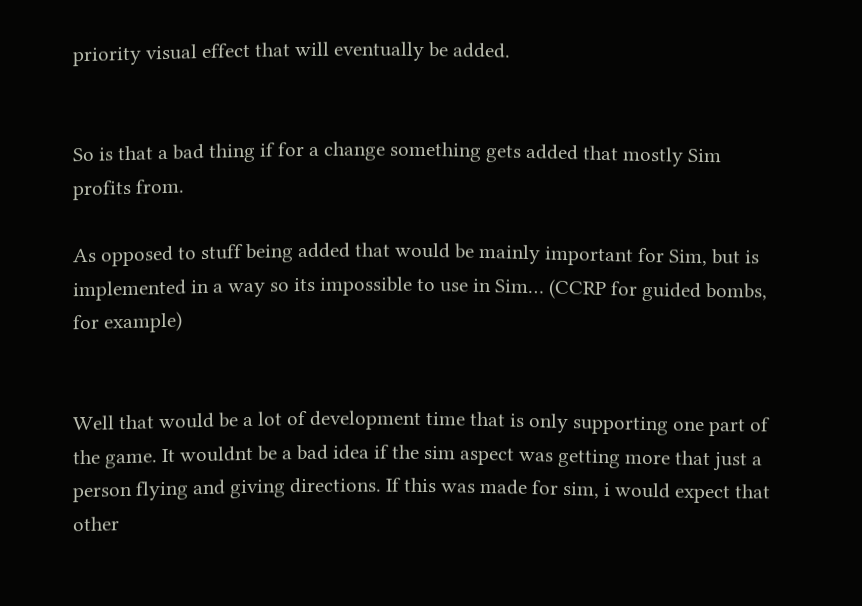priority visual effect that will eventually be added.


So is that a bad thing if for a change something gets added that mostly Sim profits from.

As opposed to stuff being added that would be mainly important for Sim, but is implemented in a way so its impossible to use in Sim… (CCRP for guided bombs, for example)


Well that would be a lot of development time that is only supporting one part of the game. It wouldnt be a bad idea if the sim aspect was getting more that just a person flying and giving directions. If this was made for sim, i would expect that other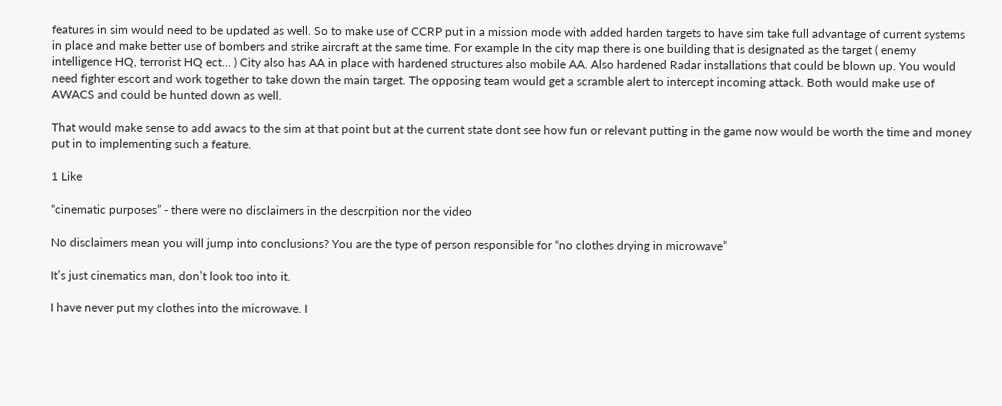features in sim would need to be updated as well. So to make use of CCRP put in a mission mode with added harden targets to have sim take full advantage of current systems in place and make better use of bombers and strike aircraft at the same time. For example In the city map there is one building that is designated as the target ( enemy intelligence HQ, terrorist HQ ect… ) City also has AA in place with hardened structures also mobile AA. Also hardened Radar installations that could be blown up. You would need fighter escort and work together to take down the main target. The opposing team would get a scramble alert to intercept incoming attack. Both would make use of AWACS and could be hunted down as well.

That would make sense to add awacs to the sim at that point but at the current state dont see how fun or relevant putting in the game now would be worth the time and money put in to implementing such a feature.

1 Like

“cinematic purposes” - there were no disclaimers in the descrpition nor the video

No disclaimers mean you will jump into conclusions? You are the type of person responsible for “no clothes drying in microwave”

It’s just cinematics man, don’t look too into it.

I have never put my clothes into the microwave. I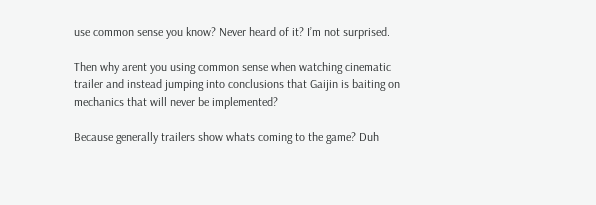use common sense you know? Never heard of it? I’m not surprised.

Then why arent you using common sense when watching cinematic trailer and instead jumping into conclusions that Gaijin is baiting on mechanics that will never be implemented?

Because generally trailers show whats coming to the game? Duh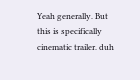Yeah generally. But this is specifically cinematic trailer. duh